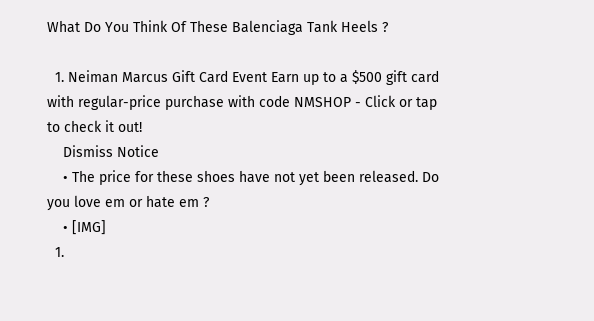What Do You Think Of These Balenciaga Tank Heels ?

  1. Neiman Marcus Gift Card Event Earn up to a $500 gift card with regular-price purchase with code NMSHOP - Click or tap to check it out!
    Dismiss Notice
    • The price for these shoes have not yet been released. Do you love em or hate em ?
    • [IMG]
  1.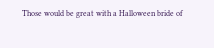Those would be great with a Halloween bride of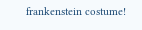frankenstein costume!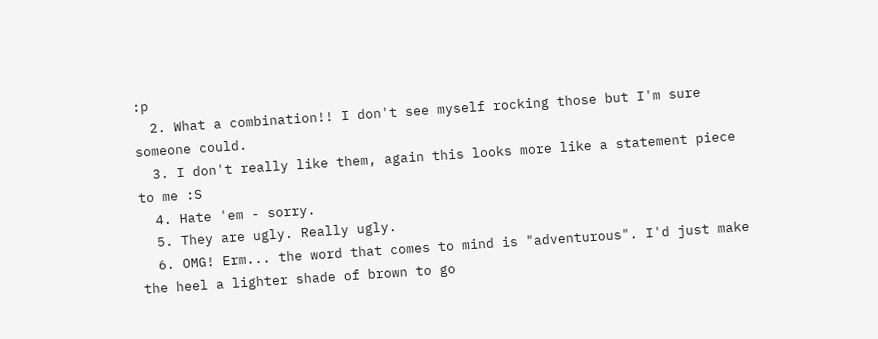:p
  2. What a combination!! I don't see myself rocking those but I'm sure someone could.
  3. I don't really like them, again this looks more like a statement piece to me :S
  4. Hate 'em - sorry.
  5. They are ugly. Really ugly.
  6. OMG! Erm... the word that comes to mind is "adventurous". I'd just make the heel a lighter shade of brown to go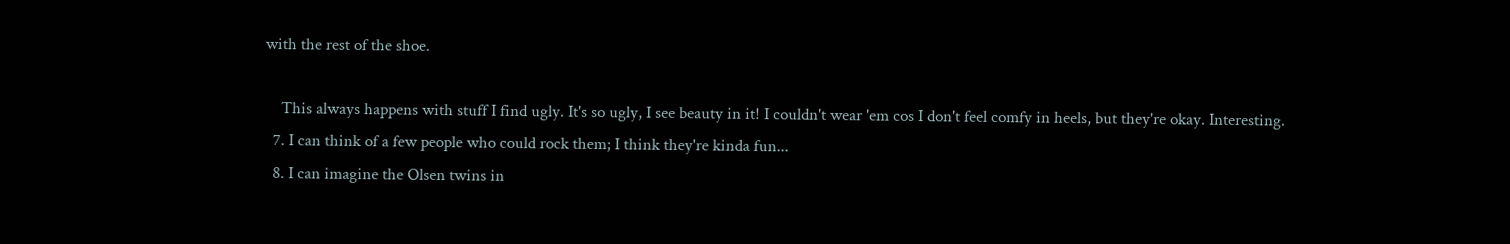with the rest of the shoe.

    This always happens with stuff I find ugly. It's so ugly, I see beauty in it! I couldn't wear 'em cos I don't feel comfy in heels, but they're okay. Interesting.
  7. I can think of a few people who could rock them; I think they're kinda fun...
  8. I can imagine the Olsen twins in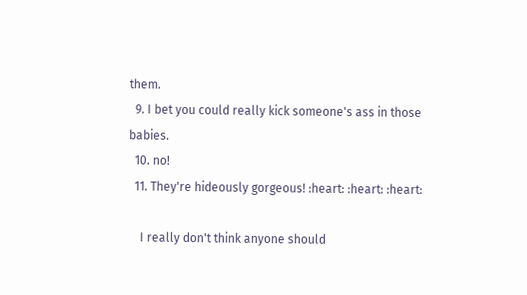them.
  9. I bet you could really kick someone's ass in those babies.
  10. no!
  11. They're hideously gorgeous! :heart: :heart: :heart:

    I really don't think anyone should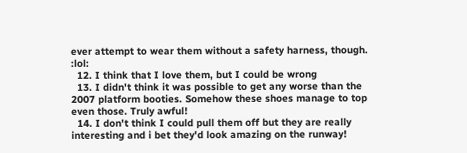ever attempt to wear them without a safety harness, though. :lol:
  12. I think that I love them, but I could be wrong
  13. I didn't think it was possible to get any worse than the 2007 platform booties. Somehow these shoes manage to top even those. Truly awful!
  14. I don't think I could pull them off but they are really interesting and i bet they'd look amazing on the runway!